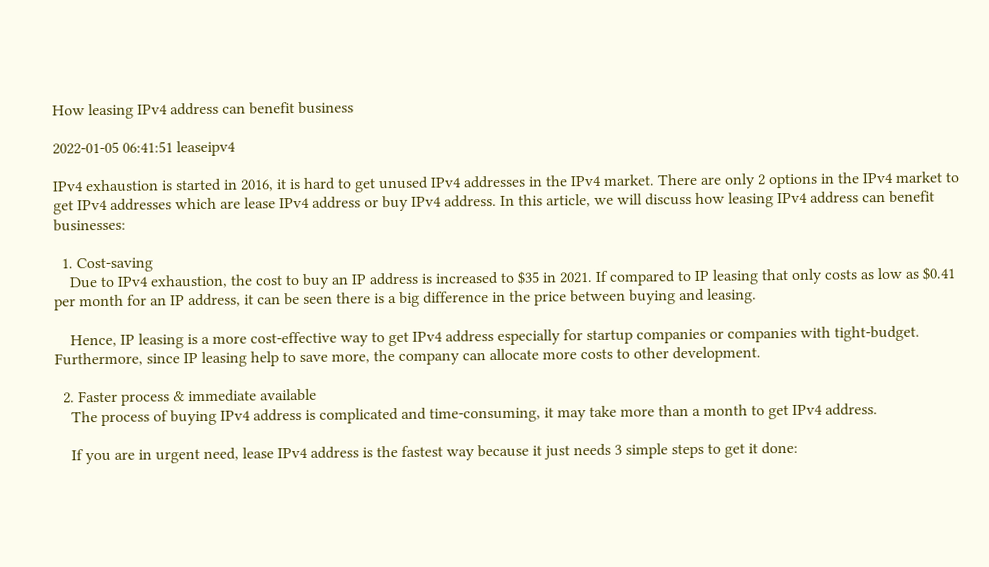How leasing IPv4 address can benefit business

2022-01-05 06:41:51 leaseipv4

IPv4 exhaustion is started in 2016, it is hard to get unused IPv4 addresses in the IPv4 market. There are only 2 options in the IPv4 market to get IPv4 addresses which are lease IPv4 address or buy IPv4 address. In this article, we will discuss how leasing IPv4 address can benefit businesses:

  1. Cost-saving
    Due to IPv4 exhaustion, the cost to buy an IP address is increased to $35 in 2021. If compared to IP leasing that only costs as low as $0.41 per month for an IP address, it can be seen there is a big difference in the price between buying and leasing.

    Hence, IP leasing is a more cost-effective way to get IPv4 address especially for startup companies or companies with tight-budget. Furthermore, since IP leasing help to save more, the company can allocate more costs to other development.

  2. Faster process & immediate available
    The process of buying IPv4 address is complicated and time-consuming, it may take more than a month to get IPv4 address.

    If you are in urgent need, lease IPv4 address is the fastest way because it just needs 3 simple steps to get it done: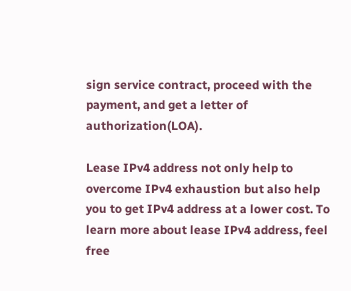sign service contract, proceed with the payment, and get a letter of authorization(LOA).

Lease IPv4 address not only help to overcome IPv4 exhaustion but also help you to get IPv4 address at a lower cost. To learn more about lease IPv4 address, feel free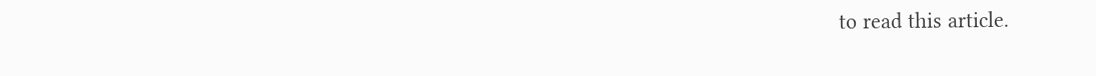to read this article.